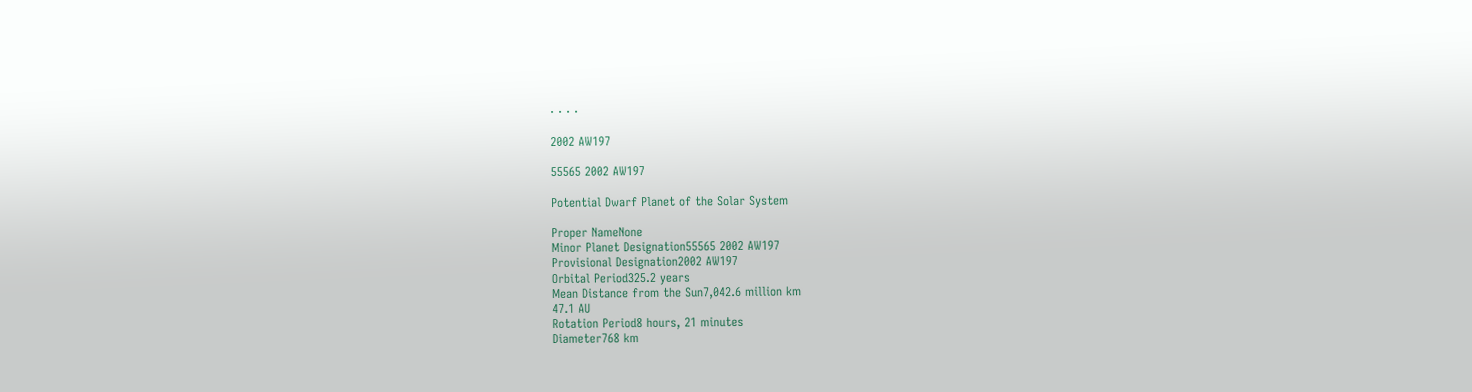· · · ·

2002 AW197

55565 2002 AW197

Potential Dwarf Planet of the Solar System

Proper NameNone
Minor Planet Designation55565 2002 AW197
Provisional Designation2002 AW197
Orbital Period325.2 years
Mean Distance from the Sun7,042.6 million km
47.1 AU
Rotation Period8 hours, 21 minutes
Diameter768 km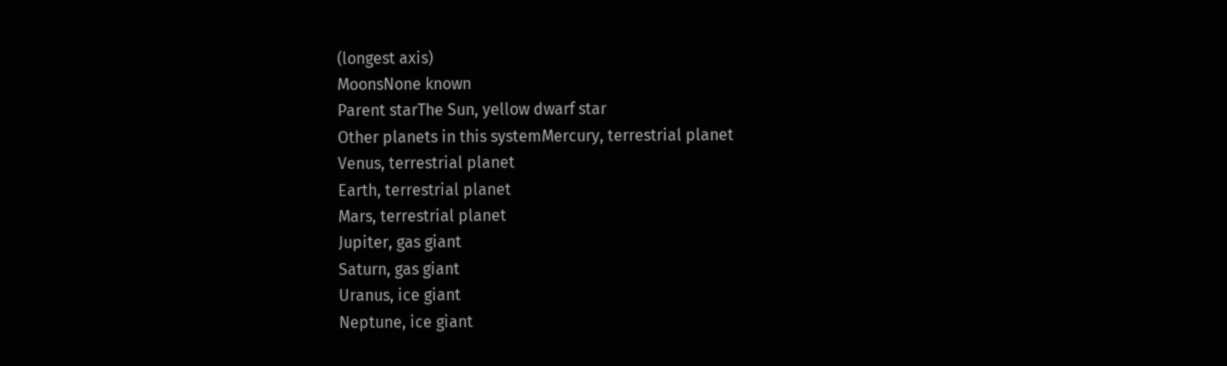(longest axis)
MoonsNone known
Parent starThe Sun, yellow dwarf star
Other planets in this systemMercury, terrestrial planet
Venus, terrestrial planet
Earth, terrestrial planet
Mars, terrestrial planet
Jupiter, gas giant
Saturn, gas giant
Uranus, ice giant
Neptune, ice giant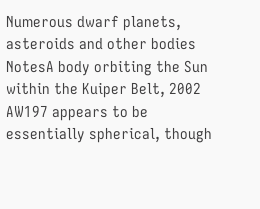Numerous dwarf planets, asteroids and other bodies
NotesA body orbiting the Sun within the Kuiper Belt, 2002 AW197 appears to be essentially spherical, though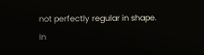not perfectly regular in shape. In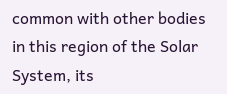common with other bodies in this region of the Solar System, its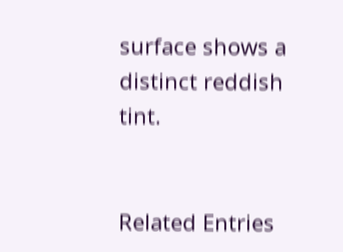surface shows a distinct reddish tint.


Related Entries